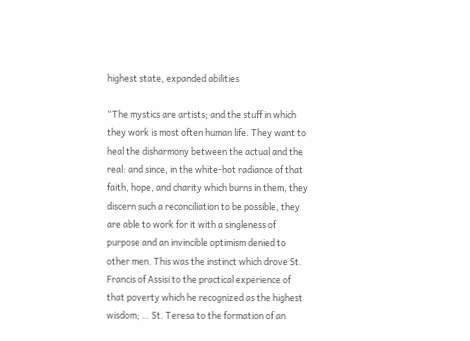highest state, expanded abilities

“The mystics are artists; and the stuff in which they work is most often human life. They want to heal the disharmony between the actual and the real: and since, in the white-hot radiance of that faith, hope, and charity which burns in them, they discern such a reconciliation to be possible, they are able to work for it with a singleness of purpose and an invincible optimism denied to other men. This was the instinct which drove St. Francis of Assisi to the practical experience of that poverty which he recognized as the highest wisdom; … St. Teresa to the formation of an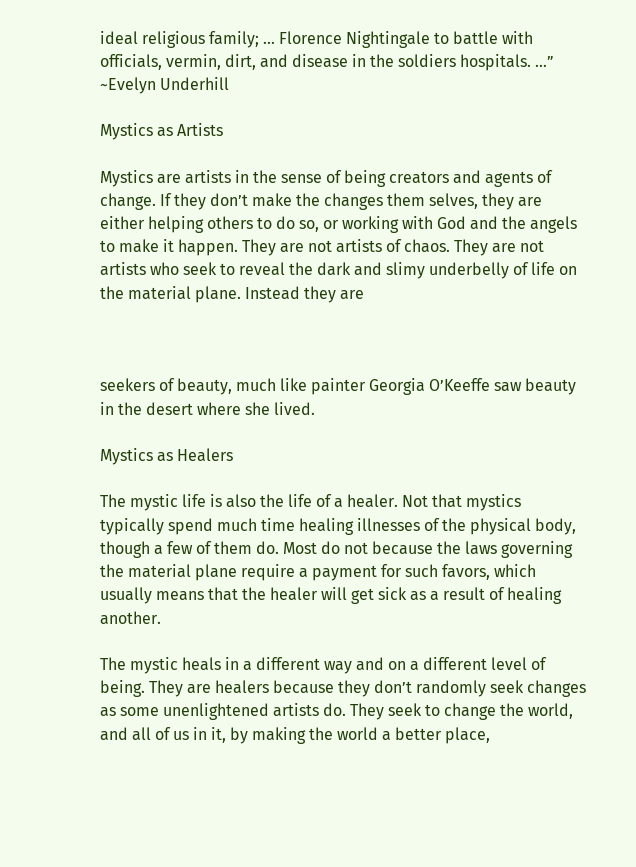ideal religious family; … Florence Nightingale to battle with officials, vermin, dirt, and disease in the soldiers hospitals. …” ~Evelyn Underhill

Mystics as Artists

Mystics are artists in the sense of being creators and agents of change. If they don’t make the changes them selves, they are either helping others to do so, or working with God and the angels to make it happen. They are not artists of chaos. They are not artists who seek to reveal the dark and slimy underbelly of life on the material plane. Instead they are



seekers of beauty, much like painter Georgia O’Keeffe saw beauty in the desert where she lived.

Mystics as Healers

The mystic life is also the life of a healer. Not that mystics typically spend much time healing illnesses of the physical body, though a few of them do. Most do not because the laws governing the material plane require a payment for such favors, which usually means that the healer will get sick as a result of healing another.

The mystic heals in a different way and on a different level of being. They are healers because they don’t randomly seek changes as some unenlightened artists do. They seek to change the world, and all of us in it, by making the world a better place,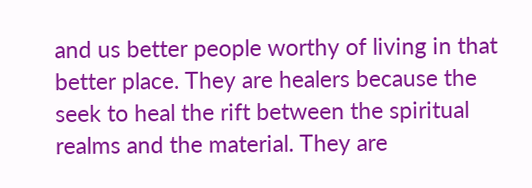and us better people worthy of living in that better place. They are healers because the seek to heal the rift between the spiritual realms and the material. They are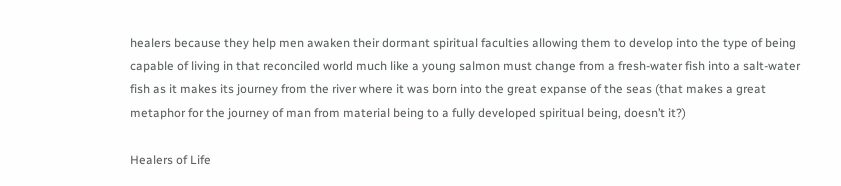healers because they help men awaken their dormant spiritual faculties allowing them to develop into the type of being capable of living in that reconciled world much like a young salmon must change from a fresh-water fish into a salt-water fish as it makes its journey from the river where it was born into the great expanse of the seas (that makes a great metaphor for the journey of man from material being to a fully developed spiritual being, doesn’t it?)

Healers of Life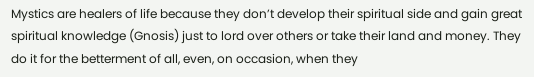Mystics are healers of life because they don’t develop their spiritual side and gain great spiritual knowledge (Gnosis) just to lord over others or take their land and money. They do it for the betterment of all, even, on occasion, when they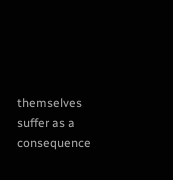themselves suffer as a consequence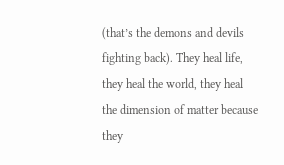(that’s the demons and devils fighting back). They heal life, they heal the world, they heal the dimension of matter because they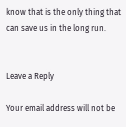know that is the only thing that can save us in the long run.


Leave a Reply

Your email address will not be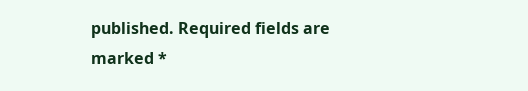published. Required fields are marked *